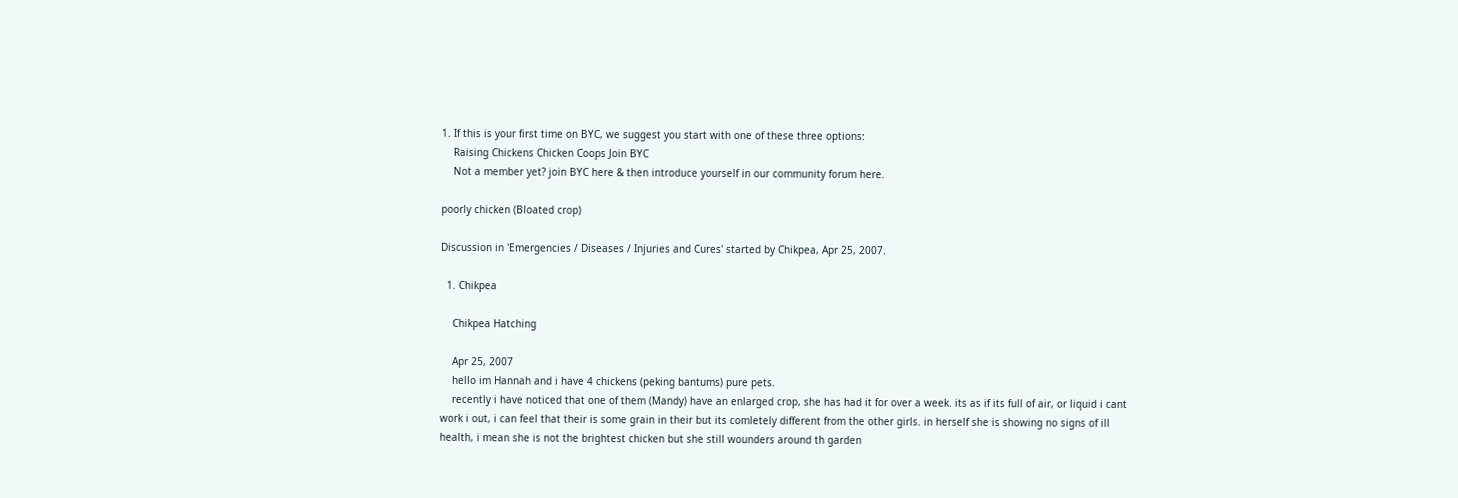1. If this is your first time on BYC, we suggest you start with one of these three options:
    Raising Chickens Chicken Coops Join BYC
    Not a member yet? join BYC here & then introduce yourself in our community forum here.

poorly chicken (Bloated crop)

Discussion in 'Emergencies / Diseases / Injuries and Cures' started by Chikpea, Apr 25, 2007.

  1. Chikpea

    Chikpea Hatching

    Apr 25, 2007
    hello im Hannah and i have 4 chickens (peking bantums) pure pets.
    recently i have noticed that one of them (Mandy) have an enlarged crop, she has had it for over a week. its as if its full of air, or liquid i cant work i out, i can feel that their is some grain in their but its comletely different from the other girls. in herself she is showing no signs of ill health, i mean she is not the brightest chicken but she still wounders around th garden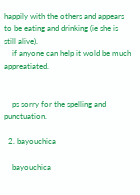happily with the others and appears to be eating and drinking (ie she is still alive).
    if anyone can help it wold be much appreatiated.


    ps sorry for the spelling and punctuation.

  2. bayouchica

    bayouchica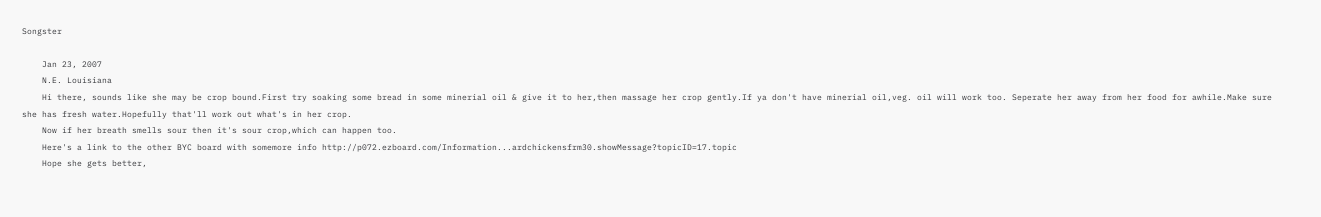Songster

    Jan 23, 2007
    N.E. Louisiana
    Hi there, sounds like she may be crop bound.First try soaking some bread in some minerial oil & give it to her,then massage her crop gently.If ya don't have minerial oil,veg. oil will work too. Seperate her away from her food for awhile.Make sure she has fresh water.Hopefully that'll work out what's in her crop.
    Now if her breath smells sour then it's sour crop,which can happen too.
    Here's a link to the other BYC board with somemore info http://p072.ezboard.com/Information...ardchickensfrm30.showMessage?topicID=17.topic
    Hope she gets better,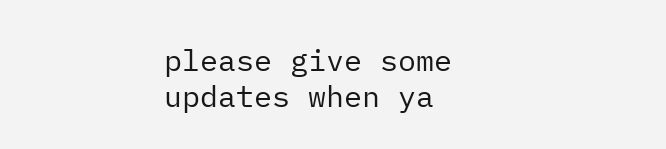please give some updates when ya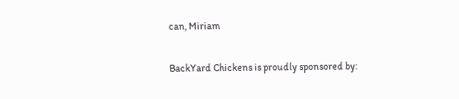can, Miriam

BackYard Chickens is proudly sponsored by: